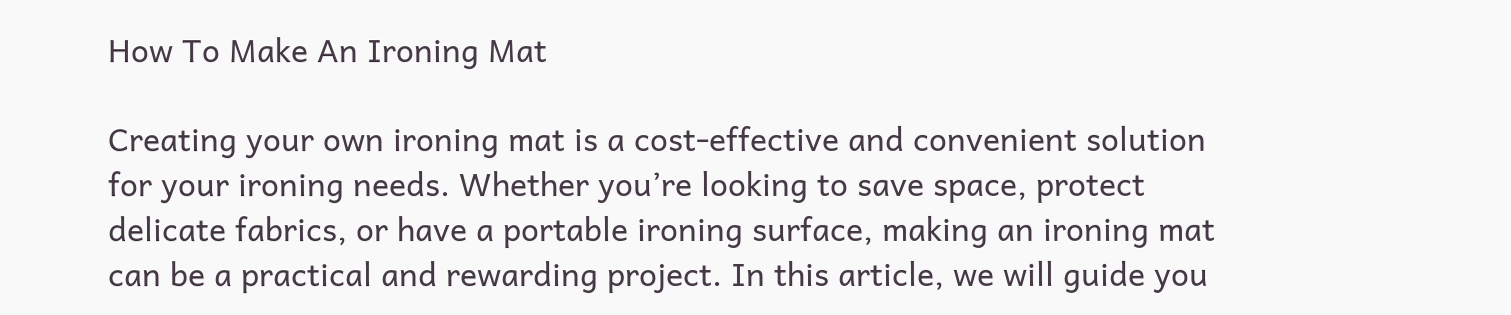How To Make An Ironing Mat

Creating your own ironing mat is a cost-effective and convenient solution for your ironing needs. Whether you’re looking to save space, protect delicate fabrics, or have a portable ironing surface, making an ironing mat can be a practical and rewarding project. In this article, we will guide you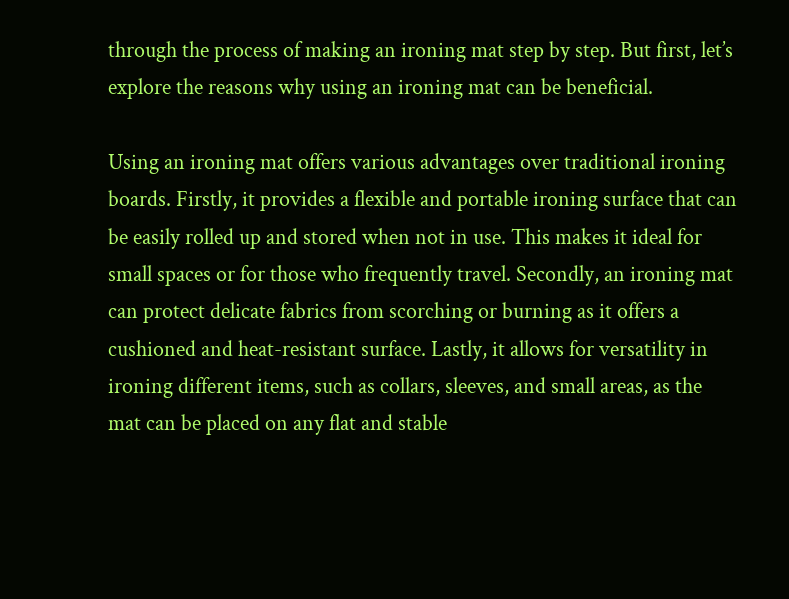through the process of making an ironing mat step by step. But first, let’s explore the reasons why using an ironing mat can be beneficial.

Using an ironing mat offers various advantages over traditional ironing boards. Firstly, it provides a flexible and portable ironing surface that can be easily rolled up and stored when not in use. This makes it ideal for small spaces or for those who frequently travel. Secondly, an ironing mat can protect delicate fabrics from scorching or burning as it offers a cushioned and heat-resistant surface. Lastly, it allows for versatility in ironing different items, such as collars, sleeves, and small areas, as the mat can be placed on any flat and stable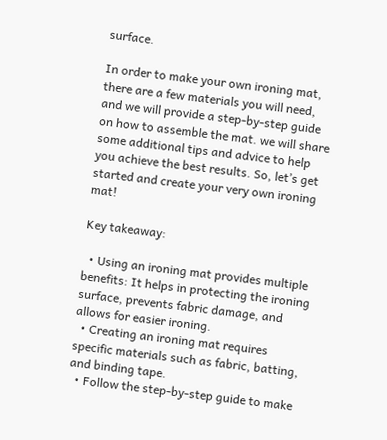surface.

In order to make your own ironing mat, there are a few materials you will need, and we will provide a step-by-step guide on how to assemble the mat. we will share some additional tips and advice to help you achieve the best results. So, let’s get started and create your very own ironing mat!

Key takeaway:

  • Using an ironing mat provides multiple benefits: It helps in protecting the ironing surface, prevents fabric damage, and allows for easier ironing.
  • Creating an ironing mat requires specific materials such as fabric, batting, and binding tape.
  • Follow the step-by-step guide to make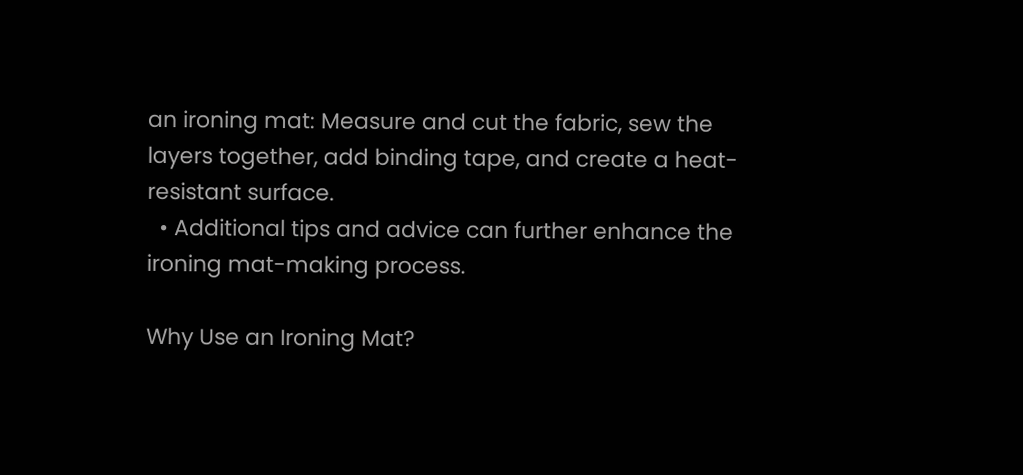an ironing mat: Measure and cut the fabric, sew the layers together, add binding tape, and create a heat-resistant surface.
  • Additional tips and advice can further enhance the ironing mat-making process.

Why Use an Ironing Mat?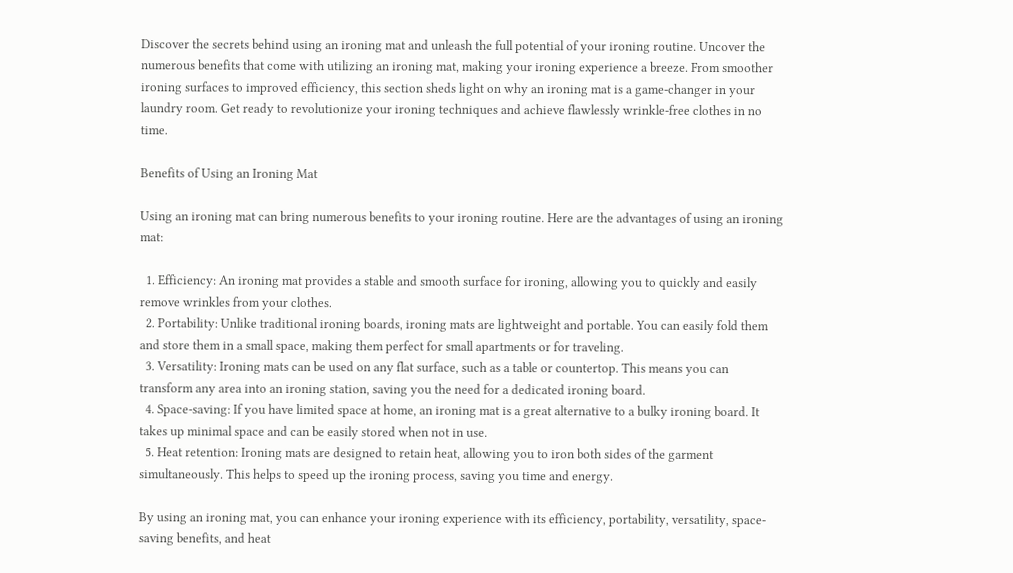Discover the secrets behind using an ironing mat and unleash the full potential of your ironing routine. Uncover the numerous benefits that come with utilizing an ironing mat, making your ironing experience a breeze. From smoother ironing surfaces to improved efficiency, this section sheds light on why an ironing mat is a game-changer in your laundry room. Get ready to revolutionize your ironing techniques and achieve flawlessly wrinkle-free clothes in no time.

Benefits of Using an Ironing Mat

Using an ironing mat can bring numerous benefits to your ironing routine. Here are the advantages of using an ironing mat:

  1. Efficiency: An ironing mat provides a stable and smooth surface for ironing, allowing you to quickly and easily remove wrinkles from your clothes.
  2. Portability: Unlike traditional ironing boards, ironing mats are lightweight and portable. You can easily fold them and store them in a small space, making them perfect for small apartments or for traveling.
  3. Versatility: Ironing mats can be used on any flat surface, such as a table or countertop. This means you can transform any area into an ironing station, saving you the need for a dedicated ironing board.
  4. Space-saving: If you have limited space at home, an ironing mat is a great alternative to a bulky ironing board. It takes up minimal space and can be easily stored when not in use.
  5. Heat retention: Ironing mats are designed to retain heat, allowing you to iron both sides of the garment simultaneously. This helps to speed up the ironing process, saving you time and energy.

By using an ironing mat, you can enhance your ironing experience with its efficiency, portability, versatility, space-saving benefits, and heat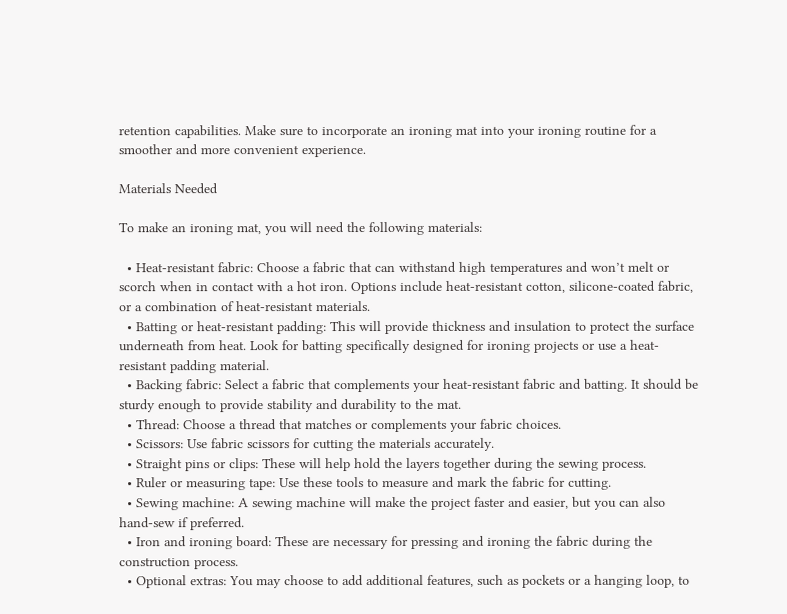retention capabilities. Make sure to incorporate an ironing mat into your ironing routine for a smoother and more convenient experience.

Materials Needed

To make an ironing mat, you will need the following materials:

  • Heat-resistant fabric: Choose a fabric that can withstand high temperatures and won’t melt or scorch when in contact with a hot iron. Options include heat-resistant cotton, silicone-coated fabric, or a combination of heat-resistant materials.
  • Batting or heat-resistant padding: This will provide thickness and insulation to protect the surface underneath from heat. Look for batting specifically designed for ironing projects or use a heat-resistant padding material.
  • Backing fabric: Select a fabric that complements your heat-resistant fabric and batting. It should be sturdy enough to provide stability and durability to the mat.
  • Thread: Choose a thread that matches or complements your fabric choices.
  • Scissors: Use fabric scissors for cutting the materials accurately.
  • Straight pins or clips: These will help hold the layers together during the sewing process.
  • Ruler or measuring tape: Use these tools to measure and mark the fabric for cutting.
  • Sewing machine: A sewing machine will make the project faster and easier, but you can also hand-sew if preferred.
  • Iron and ironing board: These are necessary for pressing and ironing the fabric during the construction process.
  • Optional extras: You may choose to add additional features, such as pockets or a hanging loop, to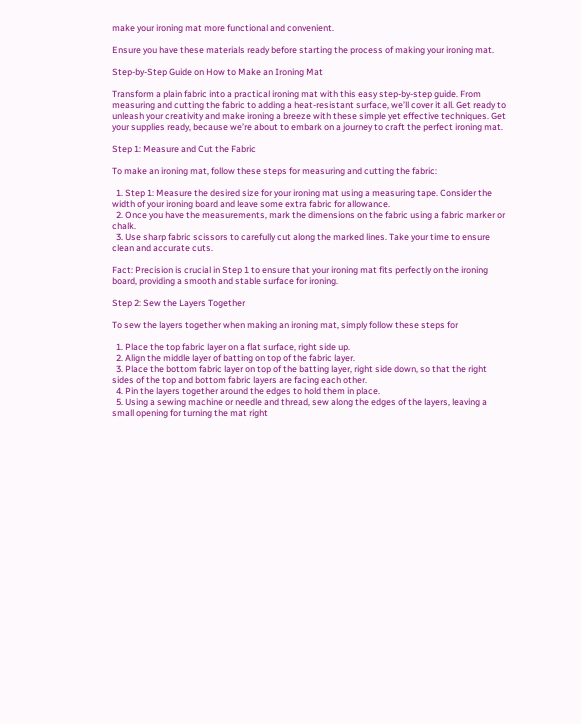make your ironing mat more functional and convenient.

Ensure you have these materials ready before starting the process of making your ironing mat.

Step-by-Step Guide on How to Make an Ironing Mat

Transform a plain fabric into a practical ironing mat with this easy step-by-step guide. From measuring and cutting the fabric to adding a heat-resistant surface, we’ll cover it all. Get ready to unleash your creativity and make ironing a breeze with these simple yet effective techniques. Get your supplies ready, because we’re about to embark on a journey to craft the perfect ironing mat.

Step 1: Measure and Cut the Fabric

To make an ironing mat, follow these steps for measuring and cutting the fabric:

  1. Step 1: Measure the desired size for your ironing mat using a measuring tape. Consider the width of your ironing board and leave some extra fabric for allowance.
  2. Once you have the measurements, mark the dimensions on the fabric using a fabric marker or chalk.
  3. Use sharp fabric scissors to carefully cut along the marked lines. Take your time to ensure clean and accurate cuts.

Fact: Precision is crucial in Step 1 to ensure that your ironing mat fits perfectly on the ironing board, providing a smooth and stable surface for ironing.

Step 2: Sew the Layers Together

To sew the layers together when making an ironing mat, simply follow these steps for

  1. Place the top fabric layer on a flat surface, right side up.
  2. Align the middle layer of batting on top of the fabric layer.
  3. Place the bottom fabric layer on top of the batting layer, right side down, so that the right sides of the top and bottom fabric layers are facing each other.
  4. Pin the layers together around the edges to hold them in place.
  5. Using a sewing machine or needle and thread, sew along the edges of the layers, leaving a small opening for turning the mat right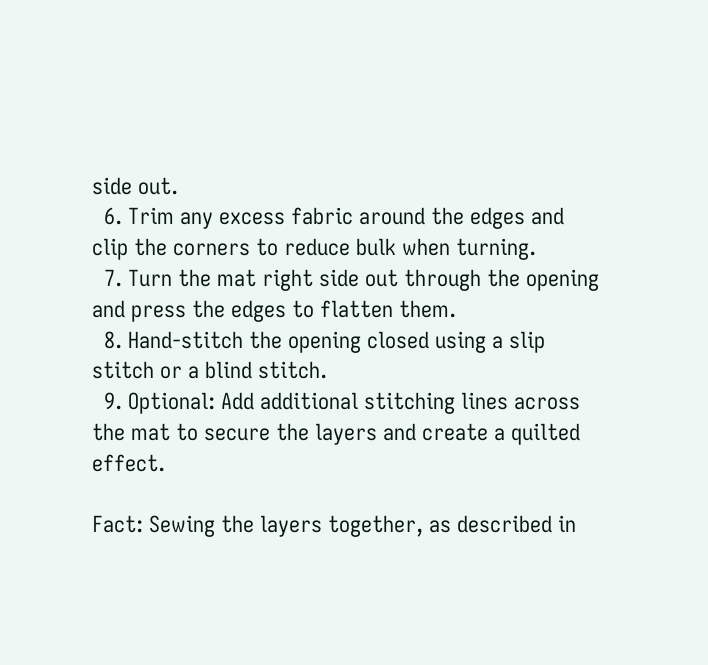side out.
  6. Trim any excess fabric around the edges and clip the corners to reduce bulk when turning.
  7. Turn the mat right side out through the opening and press the edges to flatten them.
  8. Hand-stitch the opening closed using a slip stitch or a blind stitch.
  9. Optional: Add additional stitching lines across the mat to secure the layers and create a quilted effect.

Fact: Sewing the layers together, as described in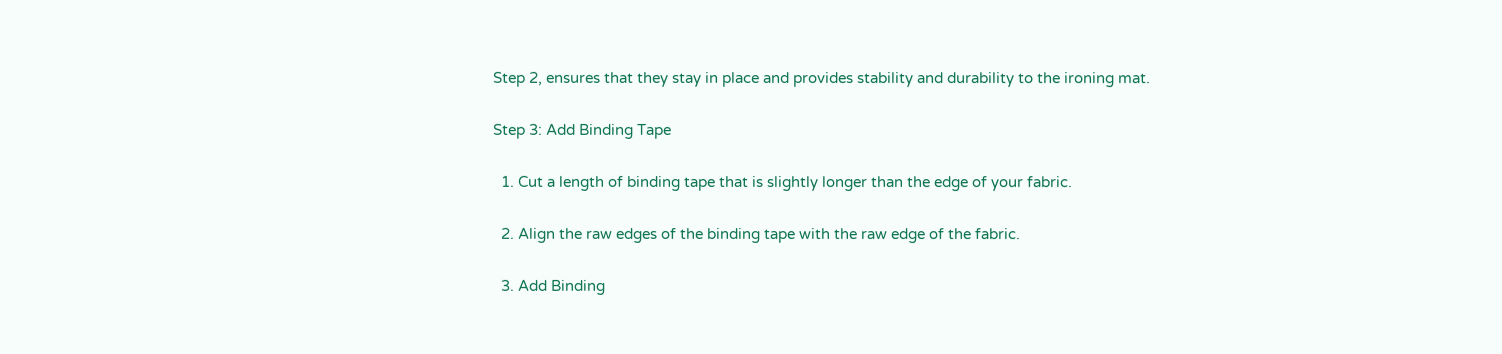Step 2, ensures that they stay in place and provides stability and durability to the ironing mat.

Step 3: Add Binding Tape

  1. Cut a length of binding tape that is slightly longer than the edge of your fabric.

  2. Align the raw edges of the binding tape with the raw edge of the fabric.

  3. Add Binding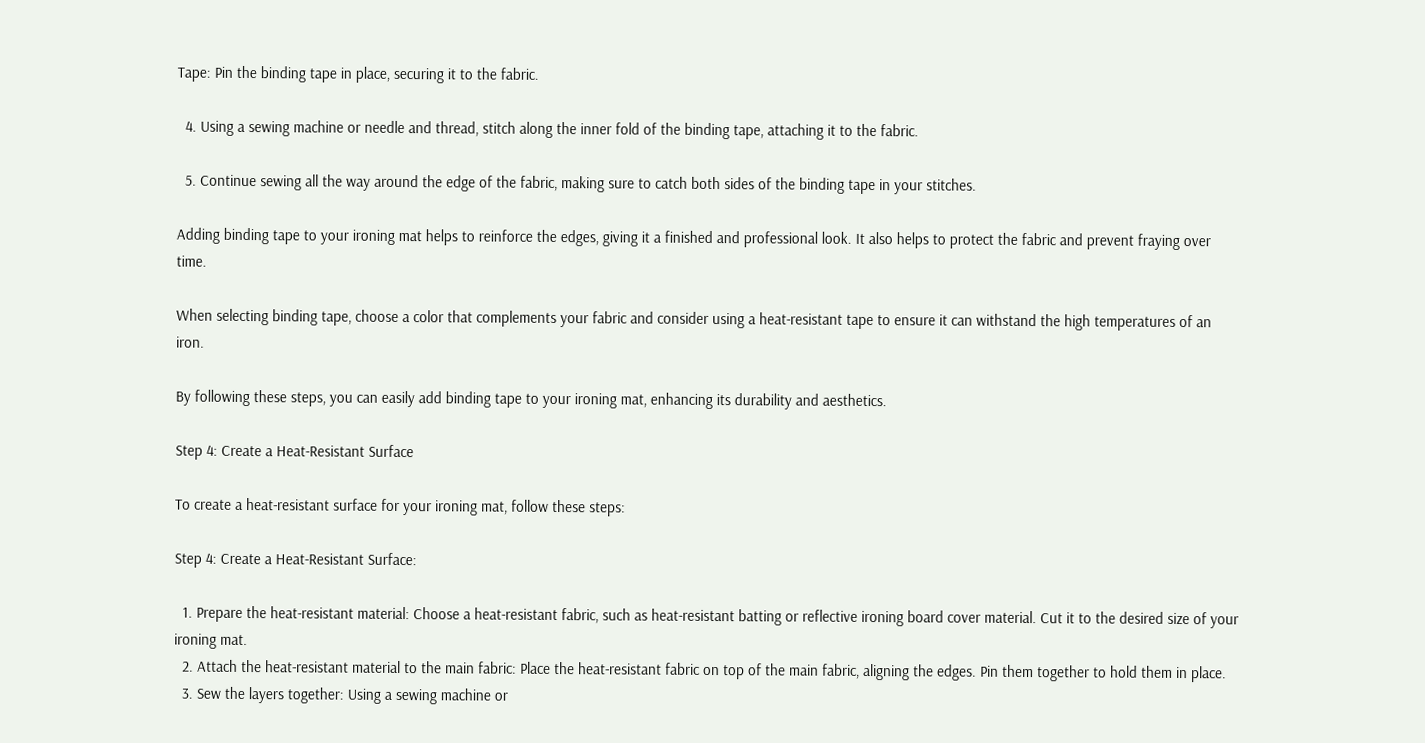Tape: Pin the binding tape in place, securing it to the fabric.

  4. Using a sewing machine or needle and thread, stitch along the inner fold of the binding tape, attaching it to the fabric.

  5. Continue sewing all the way around the edge of the fabric, making sure to catch both sides of the binding tape in your stitches.

Adding binding tape to your ironing mat helps to reinforce the edges, giving it a finished and professional look. It also helps to protect the fabric and prevent fraying over time.

When selecting binding tape, choose a color that complements your fabric and consider using a heat-resistant tape to ensure it can withstand the high temperatures of an iron.

By following these steps, you can easily add binding tape to your ironing mat, enhancing its durability and aesthetics.

Step 4: Create a Heat-Resistant Surface

To create a heat-resistant surface for your ironing mat, follow these steps:

Step 4: Create a Heat-Resistant Surface:

  1. Prepare the heat-resistant material: Choose a heat-resistant fabric, such as heat-resistant batting or reflective ironing board cover material. Cut it to the desired size of your ironing mat.
  2. Attach the heat-resistant material to the main fabric: Place the heat-resistant fabric on top of the main fabric, aligning the edges. Pin them together to hold them in place.
  3. Sew the layers together: Using a sewing machine or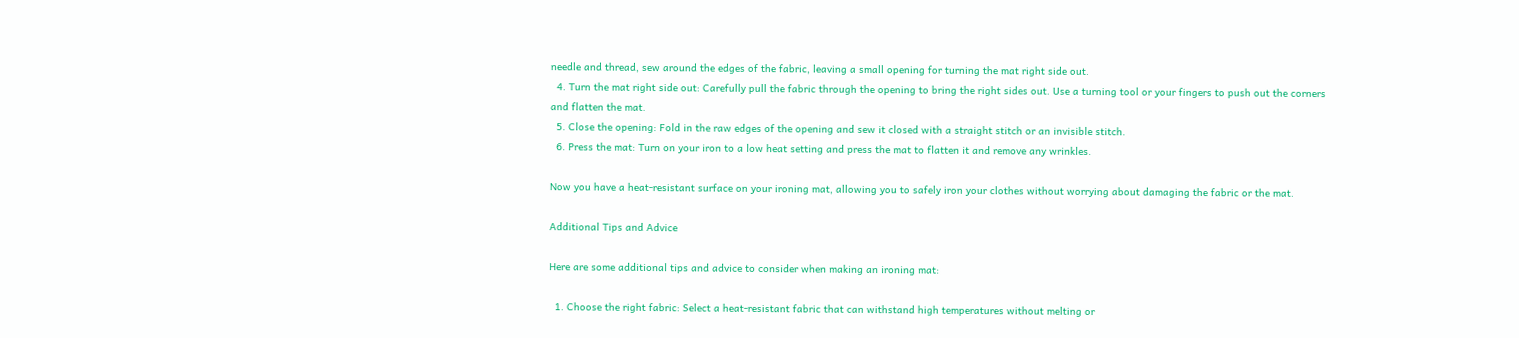needle and thread, sew around the edges of the fabric, leaving a small opening for turning the mat right side out.
  4. Turn the mat right side out: Carefully pull the fabric through the opening to bring the right sides out. Use a turning tool or your fingers to push out the corners and flatten the mat.
  5. Close the opening: Fold in the raw edges of the opening and sew it closed with a straight stitch or an invisible stitch.
  6. Press the mat: Turn on your iron to a low heat setting and press the mat to flatten it and remove any wrinkles.

Now you have a heat-resistant surface on your ironing mat, allowing you to safely iron your clothes without worrying about damaging the fabric or the mat.

Additional Tips and Advice

Here are some additional tips and advice to consider when making an ironing mat:

  1. Choose the right fabric: Select a heat-resistant fabric that can withstand high temperatures without melting or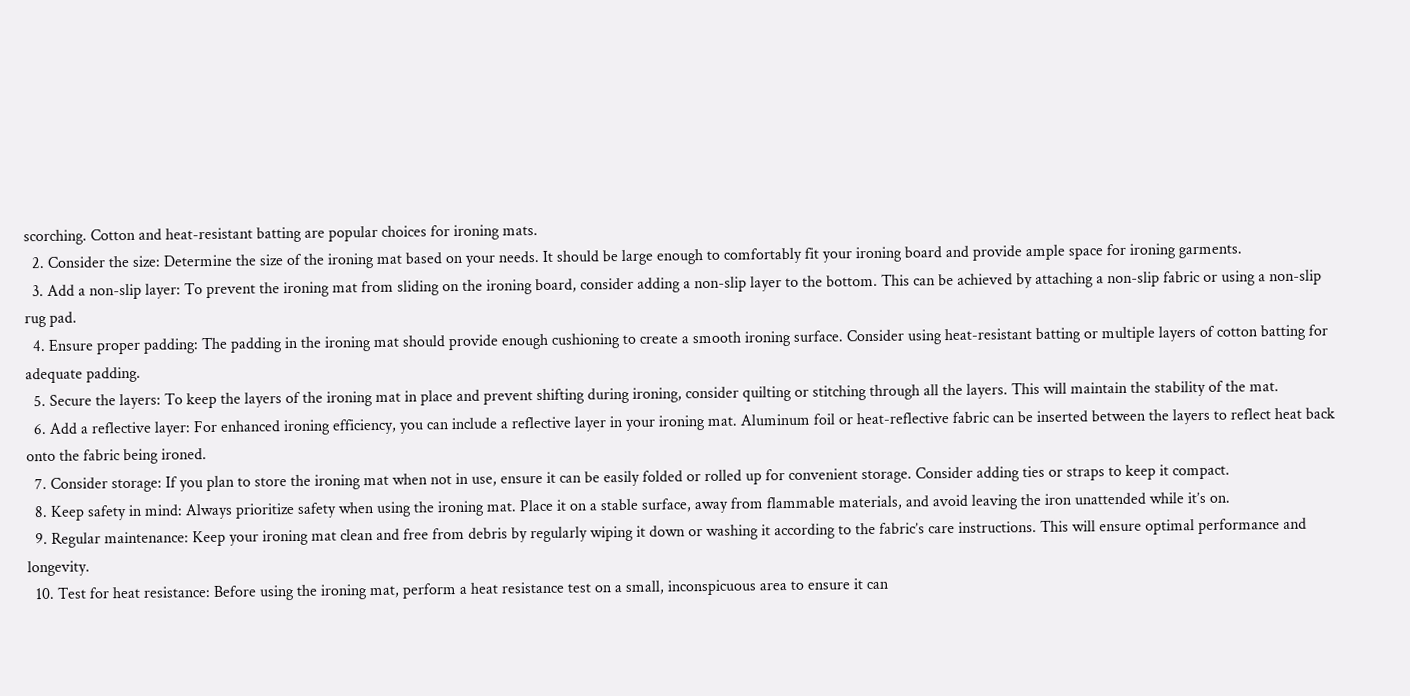scorching. Cotton and heat-resistant batting are popular choices for ironing mats.
  2. Consider the size: Determine the size of the ironing mat based on your needs. It should be large enough to comfortably fit your ironing board and provide ample space for ironing garments.
  3. Add a non-slip layer: To prevent the ironing mat from sliding on the ironing board, consider adding a non-slip layer to the bottom. This can be achieved by attaching a non-slip fabric or using a non-slip rug pad.
  4. Ensure proper padding: The padding in the ironing mat should provide enough cushioning to create a smooth ironing surface. Consider using heat-resistant batting or multiple layers of cotton batting for adequate padding.
  5. Secure the layers: To keep the layers of the ironing mat in place and prevent shifting during ironing, consider quilting or stitching through all the layers. This will maintain the stability of the mat.
  6. Add a reflective layer: For enhanced ironing efficiency, you can include a reflective layer in your ironing mat. Aluminum foil or heat-reflective fabric can be inserted between the layers to reflect heat back onto the fabric being ironed.
  7. Consider storage: If you plan to store the ironing mat when not in use, ensure it can be easily folded or rolled up for convenient storage. Consider adding ties or straps to keep it compact.
  8. Keep safety in mind: Always prioritize safety when using the ironing mat. Place it on a stable surface, away from flammable materials, and avoid leaving the iron unattended while it’s on.
  9. Regular maintenance: Keep your ironing mat clean and free from debris by regularly wiping it down or washing it according to the fabric’s care instructions. This will ensure optimal performance and longevity.
  10. Test for heat resistance: Before using the ironing mat, perform a heat resistance test on a small, inconspicuous area to ensure it can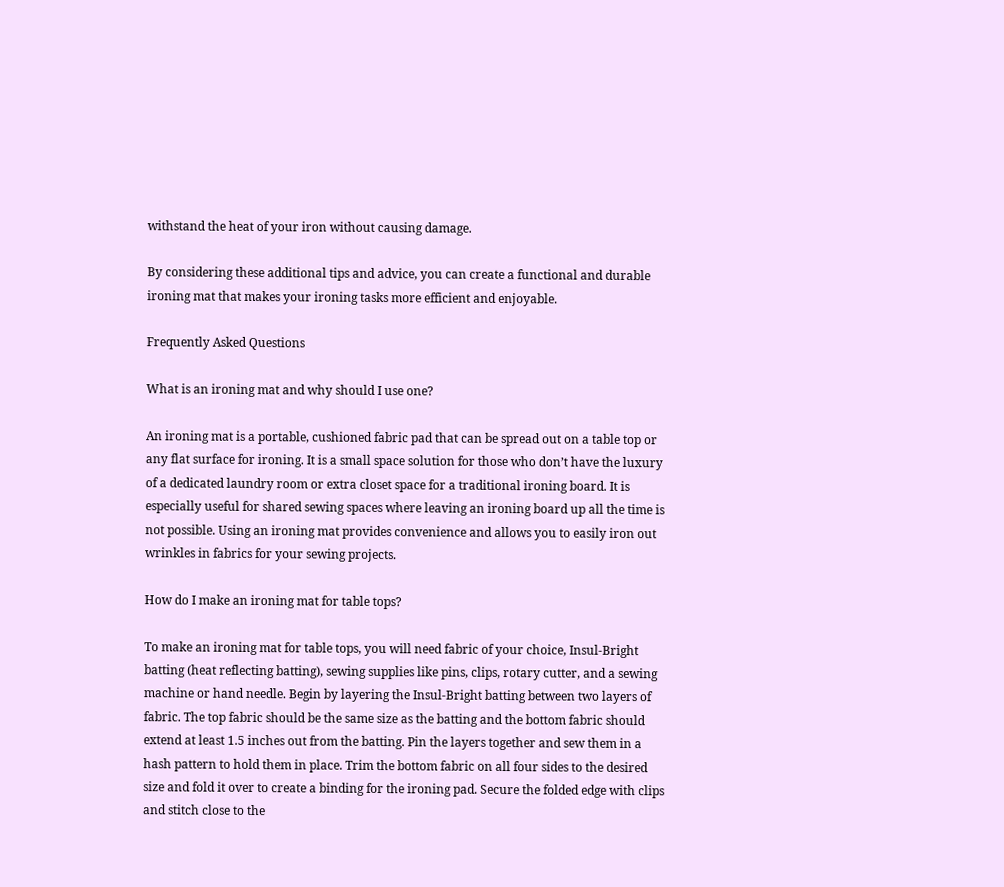withstand the heat of your iron without causing damage.

By considering these additional tips and advice, you can create a functional and durable ironing mat that makes your ironing tasks more efficient and enjoyable.

Frequently Asked Questions

What is an ironing mat and why should I use one?

An ironing mat is a portable, cushioned fabric pad that can be spread out on a table top or any flat surface for ironing. It is a small space solution for those who don’t have the luxury of a dedicated laundry room or extra closet space for a traditional ironing board. It is especially useful for shared sewing spaces where leaving an ironing board up all the time is not possible. Using an ironing mat provides convenience and allows you to easily iron out wrinkles in fabrics for your sewing projects.

How do I make an ironing mat for table tops?

To make an ironing mat for table tops, you will need fabric of your choice, Insul-Bright batting (heat reflecting batting), sewing supplies like pins, clips, rotary cutter, and a sewing machine or hand needle. Begin by layering the Insul-Bright batting between two layers of fabric. The top fabric should be the same size as the batting and the bottom fabric should extend at least 1.5 inches out from the batting. Pin the layers together and sew them in a hash pattern to hold them in place. Trim the bottom fabric on all four sides to the desired size and fold it over to create a binding for the ironing pad. Secure the folded edge with clips and stitch close to the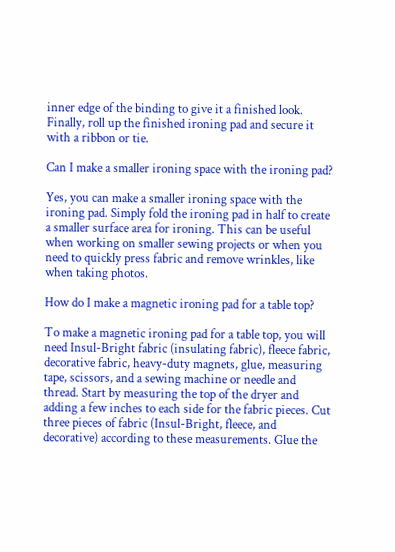inner edge of the binding to give it a finished look. Finally, roll up the finished ironing pad and secure it with a ribbon or tie.

Can I make a smaller ironing space with the ironing pad?

Yes, you can make a smaller ironing space with the ironing pad. Simply fold the ironing pad in half to create a smaller surface area for ironing. This can be useful when working on smaller sewing projects or when you need to quickly press fabric and remove wrinkles, like when taking photos.

How do I make a magnetic ironing pad for a table top?

To make a magnetic ironing pad for a table top, you will need Insul-Bright fabric (insulating fabric), fleece fabric, decorative fabric, heavy-duty magnets, glue, measuring tape, scissors, and a sewing machine or needle and thread. Start by measuring the top of the dryer and adding a few inches to each side for the fabric pieces. Cut three pieces of fabric (Insul-Bright, fleece, and decorative) according to these measurements. Glue the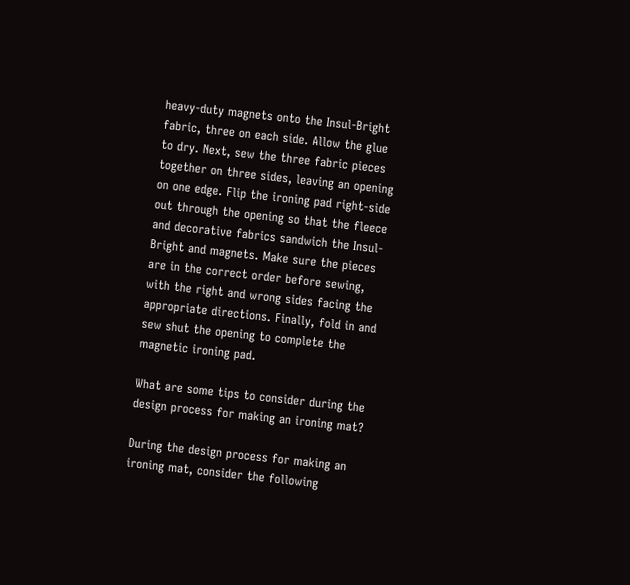heavy-duty magnets onto the Insul-Bright fabric, three on each side. Allow the glue to dry. Next, sew the three fabric pieces together on three sides, leaving an opening on one edge. Flip the ironing pad right-side out through the opening so that the fleece and decorative fabrics sandwich the Insul-Bright and magnets. Make sure the pieces are in the correct order before sewing, with the right and wrong sides facing the appropriate directions. Finally, fold in and sew shut the opening to complete the magnetic ironing pad.

What are some tips to consider during the design process for making an ironing mat?

During the design process for making an ironing mat, consider the following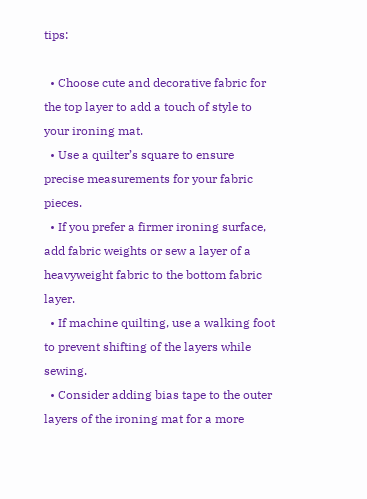tips:

  • Choose cute and decorative fabric for the top layer to add a touch of style to your ironing mat.
  • Use a quilter’s square to ensure precise measurements for your fabric pieces.
  • If you prefer a firmer ironing surface, add fabric weights or sew a layer of a heavyweight fabric to the bottom fabric layer.
  • If machine quilting, use a walking foot to prevent shifting of the layers while sewing.
  • Consider adding bias tape to the outer layers of the ironing mat for a more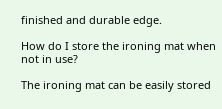finished and durable edge.

How do I store the ironing mat when not in use?

The ironing mat can be easily stored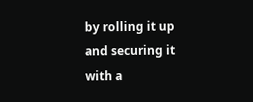by rolling it up and securing it with a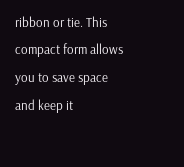ribbon or tie. This compact form allows you to save space and keep it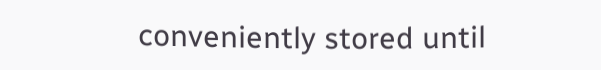conveniently stored until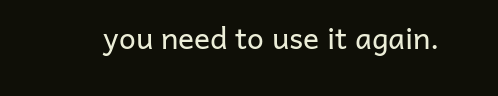you need to use it again.